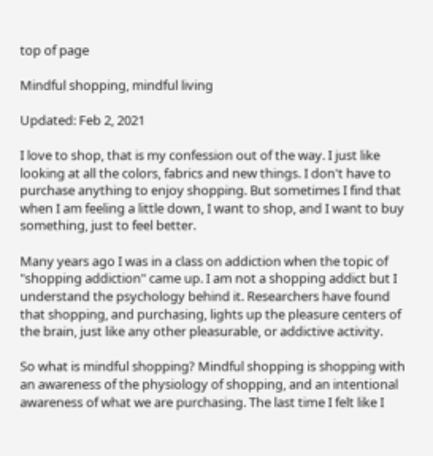top of page

Mindful shopping, mindful living

Updated: Feb 2, 2021

I love to shop, that is my confession out of the way. I just like looking at all the colors, fabrics and new things. I don't have to purchase anything to enjoy shopping. But sometimes I find that when I am feeling a little down, I want to shop, and I want to buy something, just to feel better.

Many years ago I was in a class on addiction when the topic of "shopping addiction" came up. I am not a shopping addict but I understand the psychology behind it. Researchers have found that shopping, and purchasing, lights up the pleasure centers of the brain, just like any other pleasurable, or addictive activity.

So what is mindful shopping? Mindful shopping is shopping with an awareness of the physiology of shopping, and an intentional awareness of what we are purchasing. The last time I felt like I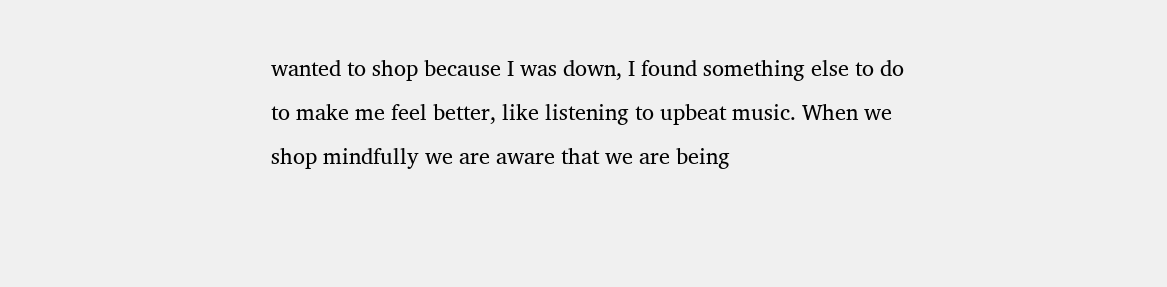wanted to shop because I was down, I found something else to do to make me feel better, like listening to upbeat music. When we shop mindfully we are aware that we are being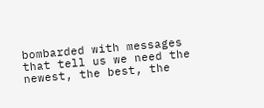bombarded with messages that tell us we need the newest, the best, the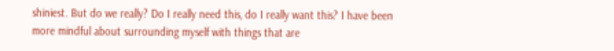shiniest. But do we really? Do I really need this, do I really want this? I have been more mindful about surrounding myself with things that are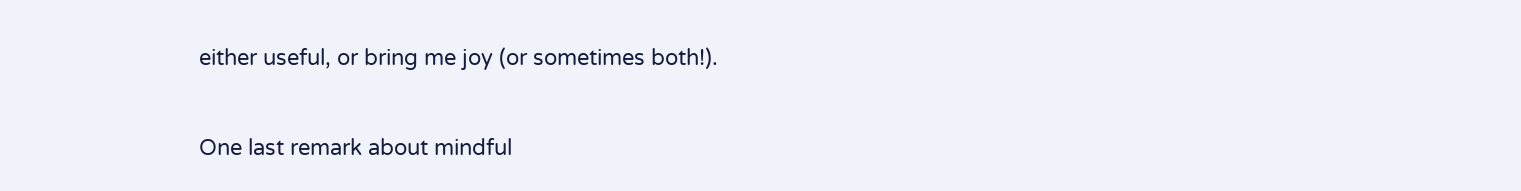either useful, or bring me joy (or sometimes both!).

One last remark about mindful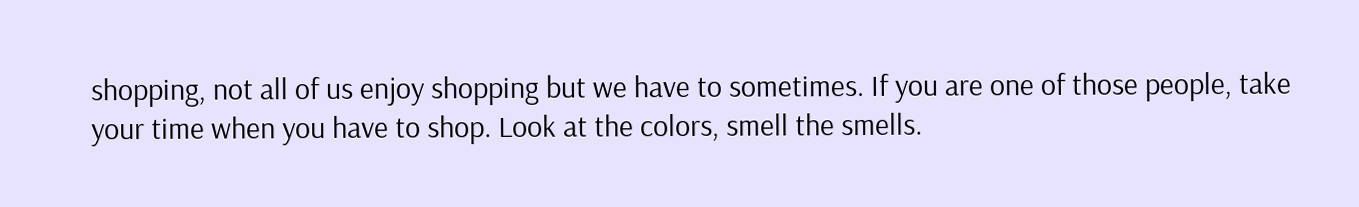shopping, not all of us enjoy shopping but we have to sometimes. If you are one of those people, take your time when you have to shop. Look at the colors, smell the smells.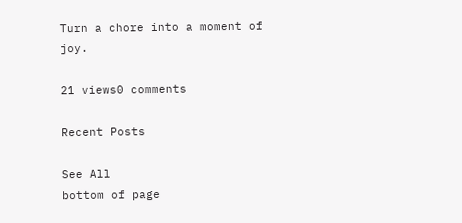Turn a chore into a moment of joy.

21 views0 comments

Recent Posts

See All
bottom of page